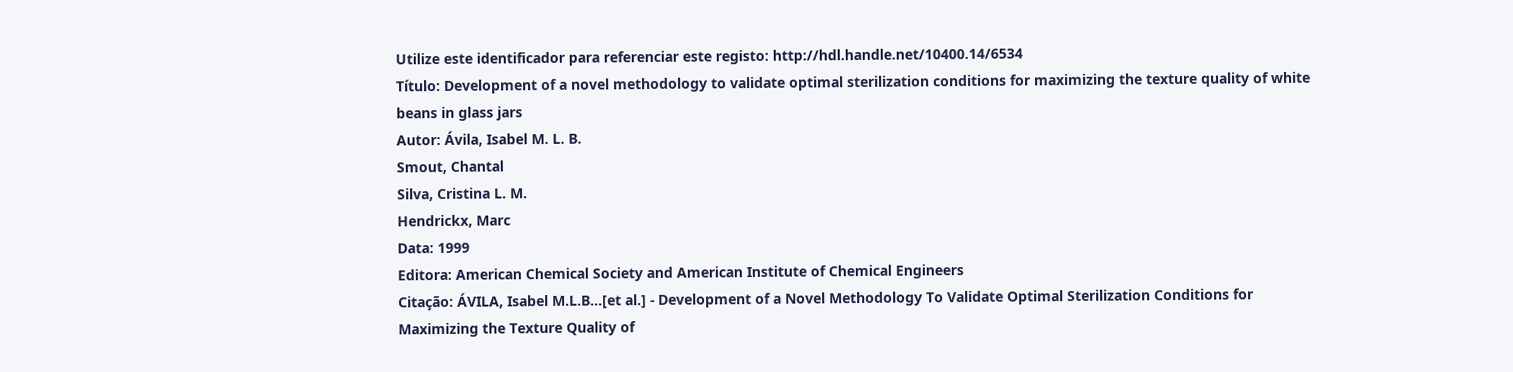Utilize este identificador para referenciar este registo: http://hdl.handle.net/10400.14/6534
Título: Development of a novel methodology to validate optimal sterilization conditions for maximizing the texture quality of white beans in glass jars
Autor: Ávila, Isabel M. L. B.
Smout, Chantal
Silva, Cristina L. M.
Hendrickx, Marc
Data: 1999
Editora: American Chemical Society and American Institute of Chemical Engineers
Citação: ÁVILA, Isabel M.L.B...[et al.] - Development of a Novel Methodology To Validate Optimal Sterilization Conditions for Maximizing the Texture Quality of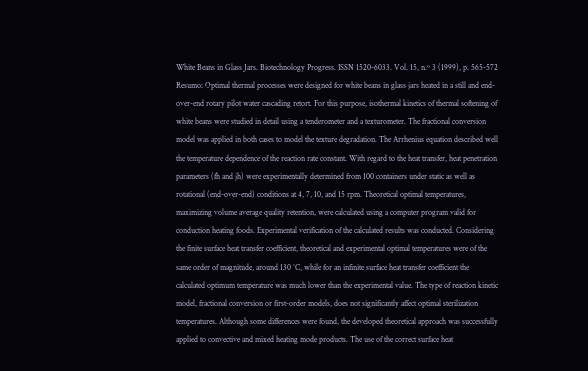White Beans in Glass Jars. Biotechnology Progress. ISSN 1520-6033. Vol. 15, n.º 3 (1999), p. 565-572
Resumo: Optimal thermal processes were designed for white beans in glass jars heated in a still and end-over-end rotary pilot water cascading retort. For this purpose, isothermal kinetics of thermal softening of white beans were studied in detail using a tenderometer and a texturometer. The fractional conversion model was applied in both cases to model the texture degradation. The Arrhenius equation described well the temperature dependence of the reaction rate constant. With regard to the heat transfer, heat penetration parameters (fh and jh) were experimentally determined from 100 containers under static as well as rotational (end-over-end) conditions at 4, 7, 10, and 15 rpm. Theoretical optimal temperatures, maximizing volume average quality retention, were calculated using a computer program valid for conduction heating foods. Experimental verification of the calculated results was conducted. Considering the finite surface heat transfer coefficient, theoretical and experimental optimal temperatures were of the same order of magnitude, around 130 °C, while for an infinite surface heat transfer coefficient the calculated optimum temperature was much lower than the experimental value. The type of reaction kinetic model, fractional conversion or first-order models, does not significantly affect optimal sterilization temperatures. Although some differences were found, the developed theoretical approach was successfully applied to convective and mixed heating mode products. The use of the correct surface heat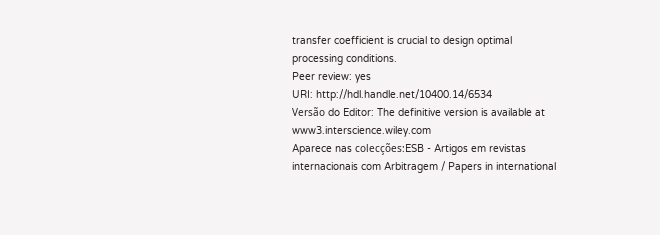transfer coefficient is crucial to design optimal processing conditions.
Peer review: yes
URI: http://hdl.handle.net/10400.14/6534
Versão do Editor: The definitive version is available at www3.interscience.wiley.com
Aparece nas colecções:ESB - Artigos em revistas internacionais com Arbitragem / Papers in international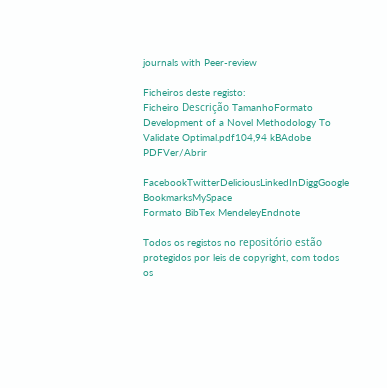journals with Peer-review

Ficheiros deste registo:
Ficheiro Descrição TamanhoFormato
Development of a Novel Methodology To Validate Optimal.pdf104,94 kBAdobe PDFVer/Abrir

FacebookTwitterDeliciousLinkedInDiggGoogle BookmarksMySpace
Formato BibTex MendeleyEndnote

Todos os registos no repositório estão protegidos por leis de copyright, com todos os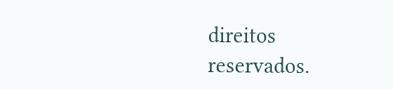direitos reservados.